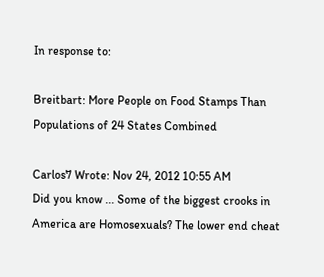In response to:

Breitbart: More People on Food Stamps Than Populations of 24 States Combined

Carlos7 Wrote: Nov 24, 2012 10:55 AM
Did you know ... Some of the biggest crooks in America are Homosexuals? The lower end cheat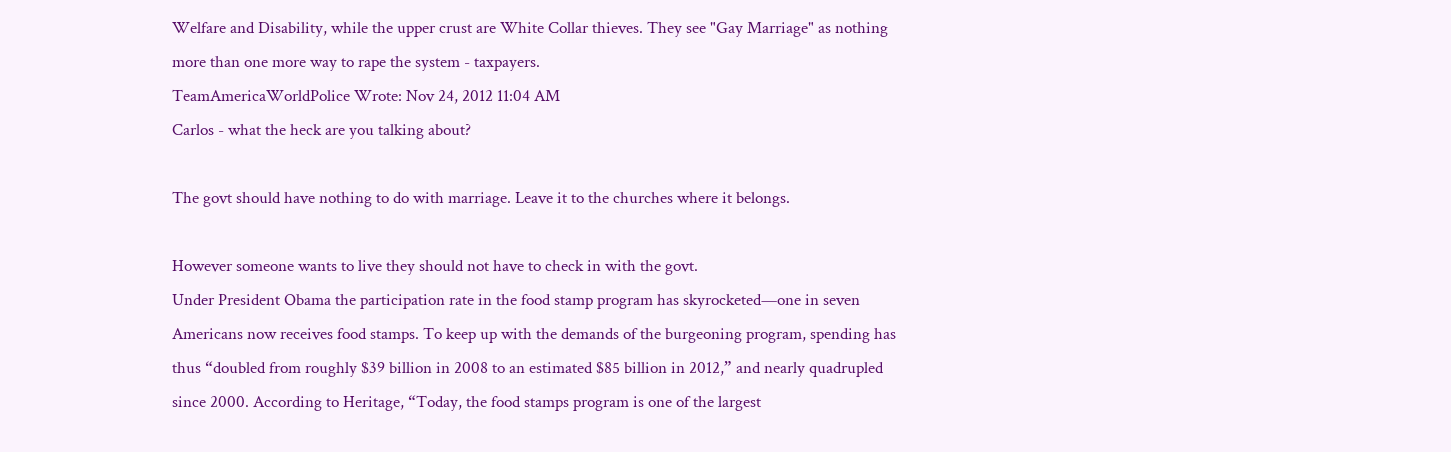Welfare and Disability, while the upper crust are White Collar thieves. They see "Gay Marriage" as nothing more than one more way to rape the system - taxpayers.
TeamAmericaWorldPolice Wrote: Nov 24, 2012 11:04 AM
Carlos - what the heck are you talking about?

The govt should have nothing to do with marriage. Leave it to the churches where it belongs.

However someone wants to live they should not have to check in with the govt.
Under President Obama the participation rate in the food stamp program has skyrocketed—one in seven Americans now receives food stamps. To keep up with the demands of the burgeoning program, spending has thus “doubled from roughly $39 billion in 2008 to an estimated $85 billion in 2012,” and nearly quadrupled since 2000. According to Heritage, “Today, the food stamps program is one of the largest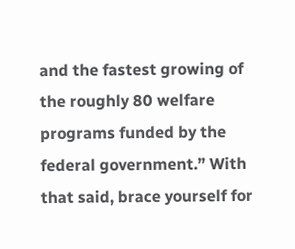and the fastest growing of the roughly 80 welfare programs funded by the federal government.” With that said, brace yourself for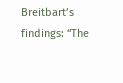Breitbart’s findings: “The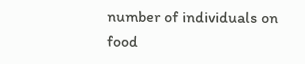number of individuals on food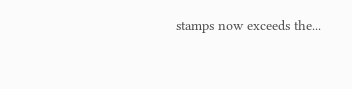stamps now exceeds the...